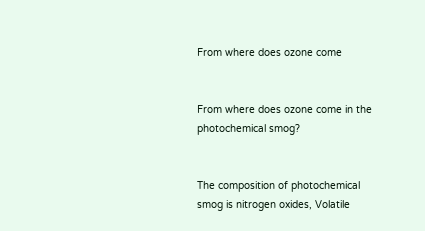From where does ozone come


From where does ozone come in the photochemical smog?


The composition of photochemical smog is nitrogen oxides, Volatile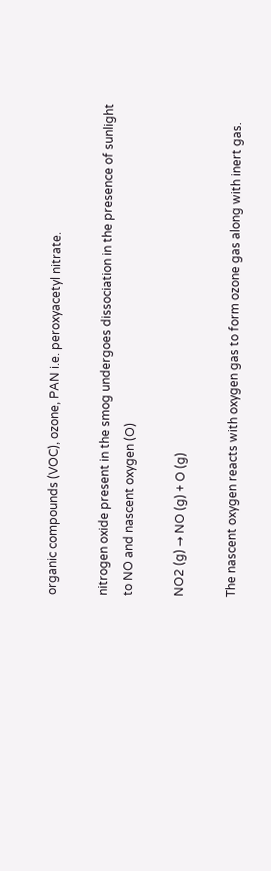organic compounds (VOC), ozone, PAN i.e. peroxyacetyl nitrate.

nitrogen oxide present in the smog undergoes dissociation in the presence of sunlight to NO and nascent oxygen (O)

NO2 (g) → NO (g) + O (g)

The nascent oxygen reacts with oxygen gas to form ozone gas along with inert gas.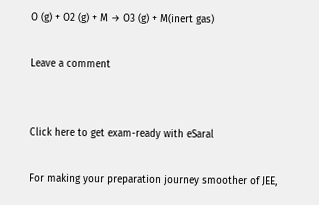O (g) + O2 (g) + M → O3 (g) + M(inert gas)

Leave a comment


Click here to get exam-ready with eSaral

For making your preparation journey smoother of JEE,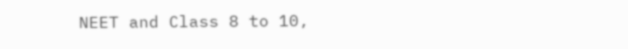NEET and Class 8 to 10,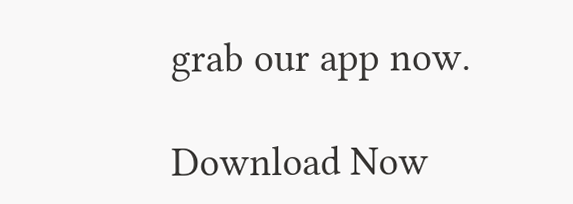grab our app now.

Download Now